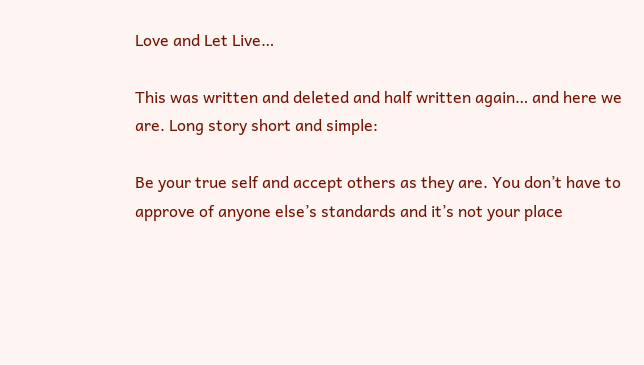Love and Let Live…

This was written and deleted and half written again… and here we are. Long story short and simple:

Be your true self and accept others as they are. You don’t have to approve of anyone else’s standards and it’s not your place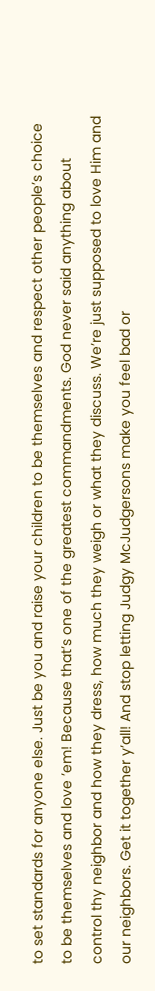to set standards for anyone else. Just be you and raise your children to be themselves and respect other people’s choice to be themselves and love ’em! Because that’s one of the greatest commandments. God never said anything about control thy neighbor and how they dress, how much they weigh or what they discuss. We’re just supposed to love Him and our neighbors. Get it together y’all! And stop letting Judgy McJudgersons make you feel bad or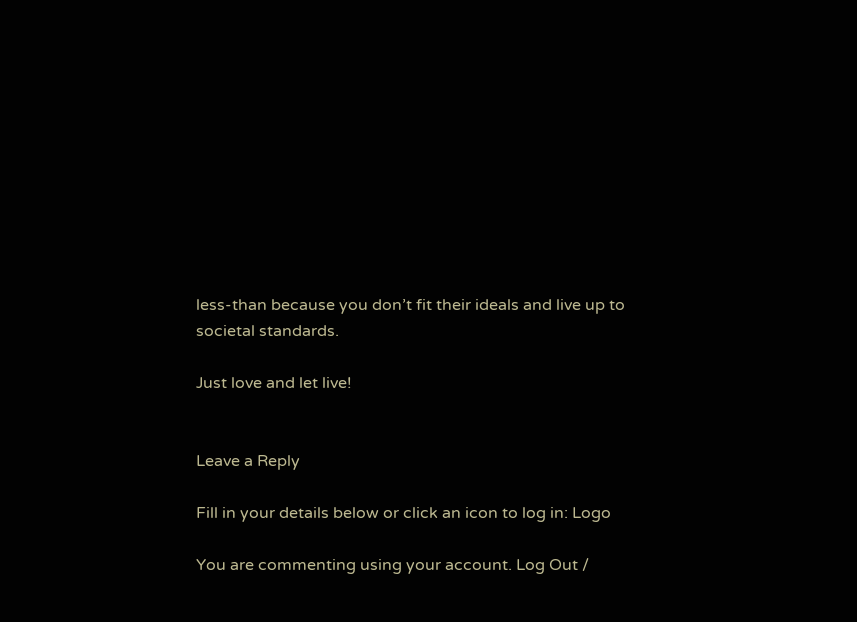less-than because you don’t fit their ideals and live up to societal standards.

Just love and let live!


Leave a Reply

Fill in your details below or click an icon to log in: Logo

You are commenting using your account. Log Out /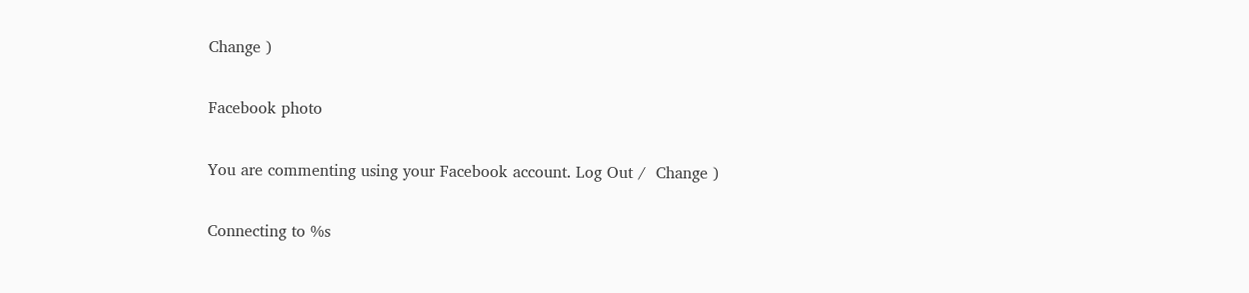Change )

Facebook photo

You are commenting using your Facebook account. Log Out /  Change )

Connecting to %s